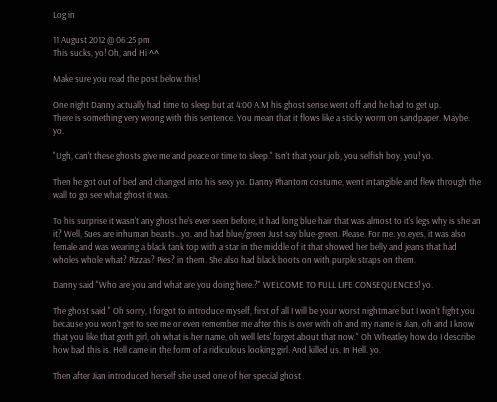Log in

11 August 2012 @ 06:25 pm
This sucks, yo! Oh, and Hi ^^

Make sure you read the post below this!

One night Danny actually had time to sleep but at 4:00 A.M his ghost sense went off and he had to get up.
There is something very wrong with this sentence. You mean that it flows like a sticky worm on sandpaper. Maybe. yo.

"Ugh, can't these ghosts give me and peace or time to sleep." Isn't that your job, you selfish boy, you! yo.

Then he got out of bed and changed into his sexy yo. Danny Phantom costume, went intangible and flew through the wall to go see what ghost it was.

To his surprise it wasn't any ghost he's ever seen before, it had long blue hair that was almost to it's legs why is she an it? Well, Sues are inhuman beasts...yo. and had blue/green Just say blue-green. Please. For me. yo.eyes, it was also female and was wearing a black tank top with a star in the middle of it that showed her belly and jeans that had wholes whole what? Pizzas? Pies? in them. She also had black boots on with purple straps on them.

Danny said "Who are you and what are you doing here.?" WELCOME TO FULL LIFE CONSEQUENCES! yo.

The ghost said " Oh sorry, I forgot to introduce myself, first of all I will be your worst nightmare but I won't fight you because you won't get to see me or even remember me after this is over with oh and my name is Jian, oh and I know that you like that goth girl, oh what is her name, oh well lets' forget about that now." Oh Wheatley how do I describe how bad this is. Hell came in the form of a ridiculous looking girl. And killed us. In Hell. yo.

Then after Jian introduced herself she used one of her special ghost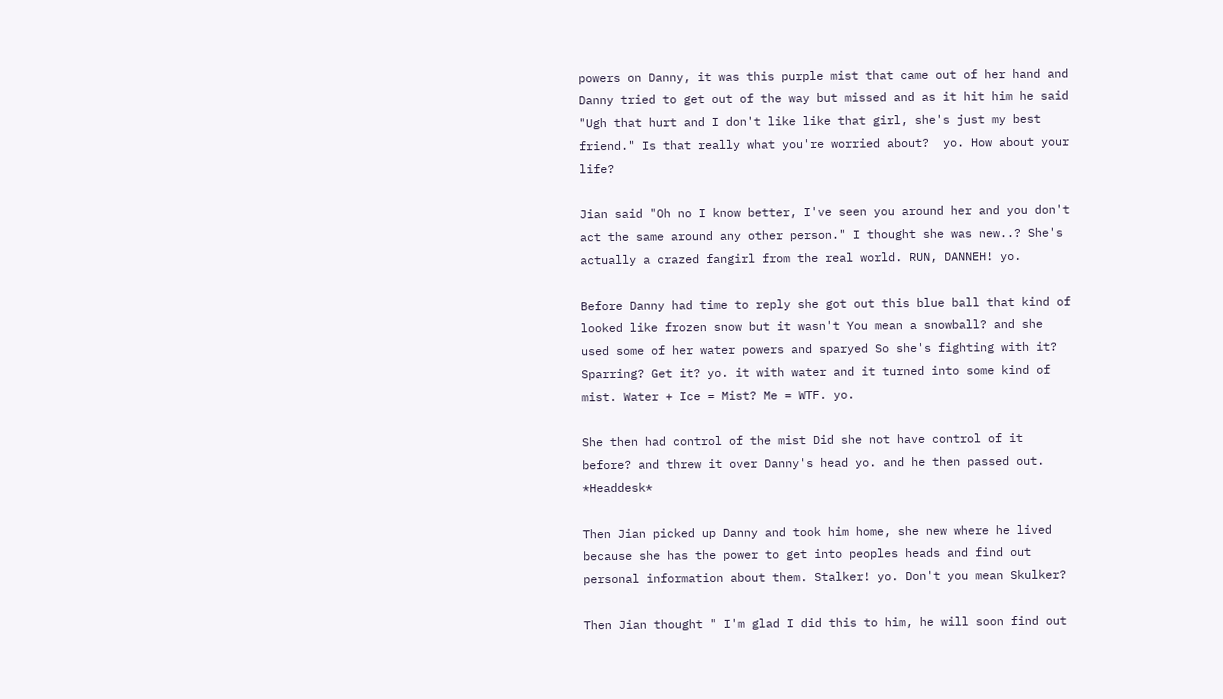powers on Danny, it was this purple mist that came out of her hand and Danny tried to get out of the way but missed and as it hit him he said "Ugh that hurt and I don't like like that girl, she's just my best friend." Is that really what you're worried about?  yo. How about your life?

Jian said "Oh no I know better, I've seen you around her and you don't act the same around any other person." I thought she was new..? She's actually a crazed fangirl from the real world. RUN, DANNEH! yo.

Before Danny had time to reply she got out this blue ball that kind of looked like frozen snow but it wasn't You mean a snowball? and she used some of her water powers and sparyed So she's fighting with it? Sparring? Get it? yo. it with water and it turned into some kind of mist. Water + Ice = Mist? Me = WTF. yo.

She then had control of the mist Did she not have control of it before? and threw it over Danny's head yo. and he then passed out. *Headdesk*

Then Jian picked up Danny and took him home, she new where he lived because she has the power to get into peoples heads and find out personal information about them. Stalker! yo. Don't you mean Skulker?

Then Jian thought " I'm glad I did this to him, he will soon find out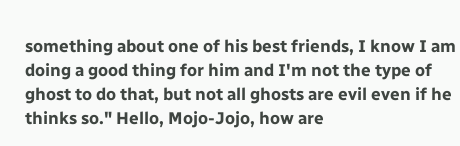something about one of his best friends, I know I am doing a good thing for him and I'm not the type of ghost to do that, but not all ghosts are evil even if he thinks so." Hello, Mojo-Jojo, how are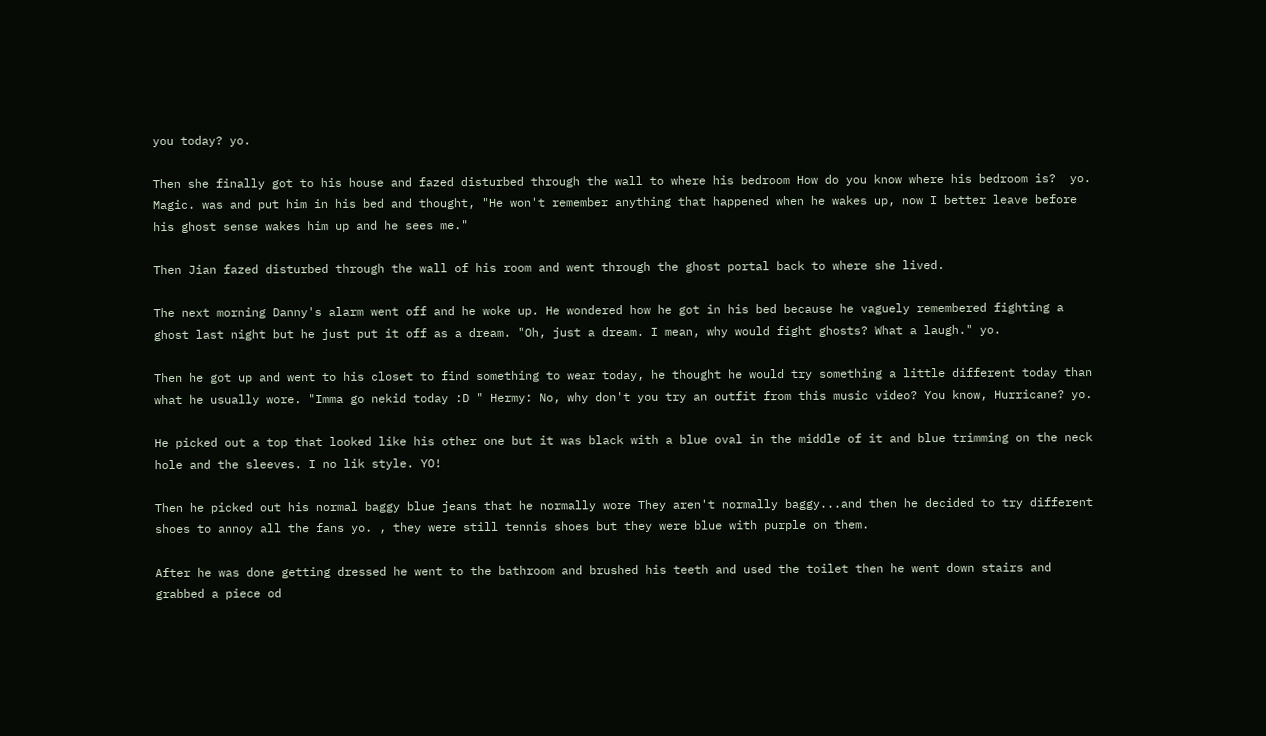you today? yo.

Then she finally got to his house and fazed disturbed through the wall to where his bedroom How do you know where his bedroom is?  yo. Magic. was and put him in his bed and thought, "He won't remember anything that happened when he wakes up, now I better leave before his ghost sense wakes him up and he sees me."

Then Jian fazed disturbed through the wall of his room and went through the ghost portal back to where she lived.

The next morning Danny's alarm went off and he woke up. He wondered how he got in his bed because he vaguely remembered fighting a ghost last night but he just put it off as a dream. "Oh, just a dream. I mean, why would fight ghosts? What a laugh." yo.

Then he got up and went to his closet to find something to wear today, he thought he would try something a little different today than what he usually wore. "Imma go nekid today :D " Hermy: No, why don't you try an outfit from this music video? You know, Hurricane? yo.

He picked out a top that looked like his other one but it was black with a blue oval in the middle of it and blue trimming on the neck hole and the sleeves. I no lik style. YO!

Then he picked out his normal baggy blue jeans that he normally wore They aren't normally baggy...and then he decided to try different shoes to annoy all the fans yo. , they were still tennis shoes but they were blue with purple on them.

After he was done getting dressed he went to the bathroom and brushed his teeth and used the toilet then he went down stairs and grabbed a piece od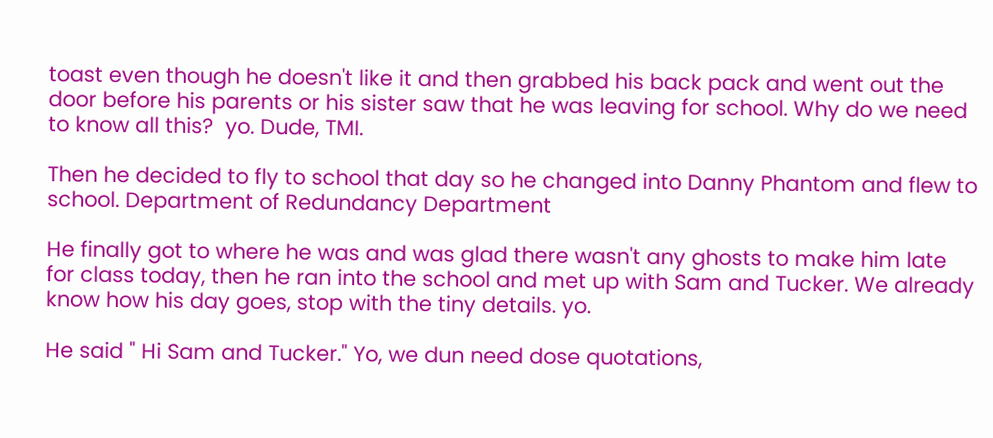toast even though he doesn't like it and then grabbed his back pack and went out the door before his parents or his sister saw that he was leaving for school. Why do we need to know all this?  yo. Dude, TMI.

Then he decided to fly to school that day so he changed into Danny Phantom and flew to school. Department of Redundancy Department

He finally got to where he was and was glad there wasn't any ghosts to make him late for class today, then he ran into the school and met up with Sam and Tucker. We already know how his day goes, stop with the tiny details. yo.

He said " Hi Sam and Tucker." Yo, we dun need dose quotations,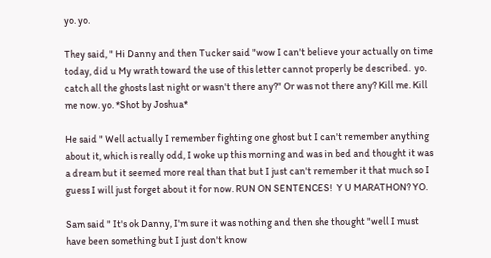yo. yo.

They said, " Hi Danny and then Tucker said "wow I can't believe your actually on time today, did u My wrath toward the use of this letter cannot properly be described.  yo. catch all the ghosts last night or wasn't there any?" Or was not there any? Kill me. Kill me now. yo. *Shot by Joshua*

He said " Well actually I remember fighting one ghost but I can't remember anything about it, which is really odd, I woke up this morning and was in bed and thought it was a dream but it seemed more real than that but I just can't remember it that much so I guess I will just forget about it for now. RUN ON SENTENCES!  Y U MARATHON? YO.

Sam said " It's ok Danny, I'm sure it was nothing and then she thought "well I must have been something but I just don't know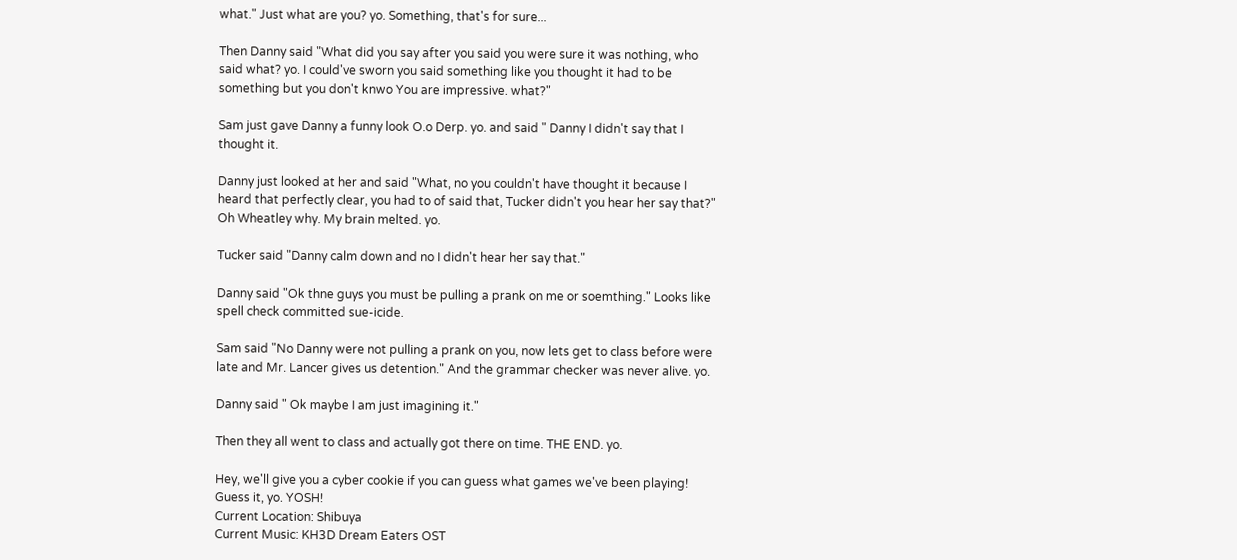what." Just what are you? yo. Something, that's for sure...

Then Danny said "What did you say after you said you were sure it was nothing, who said what? yo. I could've sworn you said something like you thought it had to be something but you don't knwo You are impressive. what?"

Sam just gave Danny a funny look O.o Derp. yo. and said " Danny I didn't say that I thought it.

Danny just looked at her and said "What, no you couldn't have thought it because I heard that perfectly clear, you had to of said that, Tucker didn't you hear her say that?" Oh Wheatley why. My brain melted. yo.

Tucker said "Danny calm down and no I didn't hear her say that."

Danny said "Ok thne guys you must be pulling a prank on me or soemthing." Looks like spell check committed sue-icide.

Sam said "No Danny were not pulling a prank on you, now lets get to class before were late and Mr. Lancer gives us detention." And the grammar checker was never alive. yo.

Danny said " Ok maybe I am just imagining it."

Then they all went to class and actually got there on time. THE END. yo.

Hey, we'll give you a cyber cookie if you can guess what games we've been playing! Guess it, yo. YOSH!
Current Location: Shibuya
Current Music: KH3D Dream Eaters OST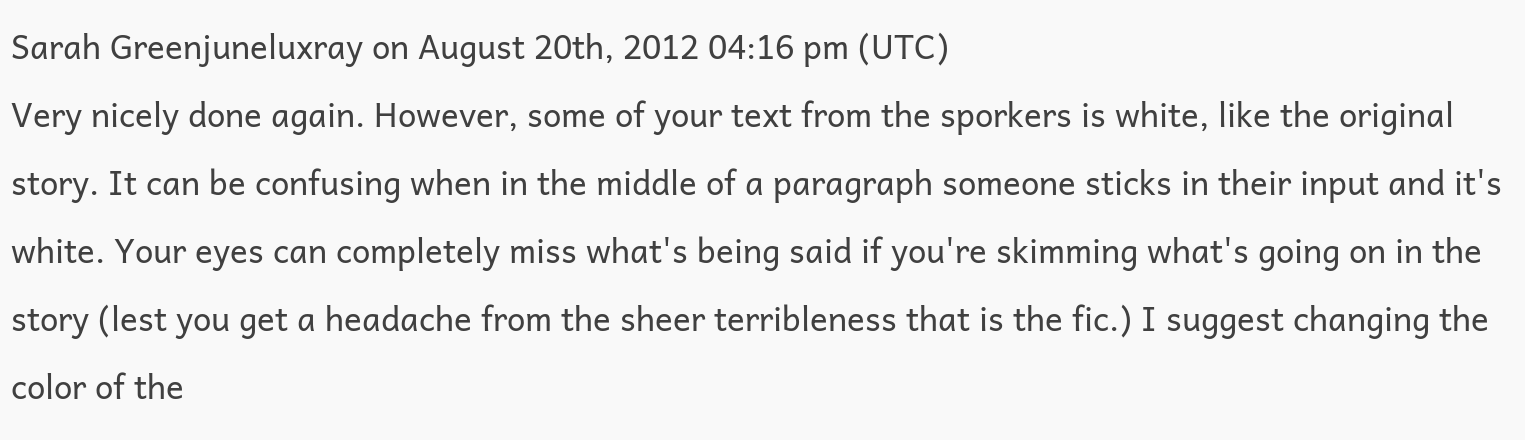Sarah Greenjuneluxray on August 20th, 2012 04:16 pm (UTC)
Very nicely done again. However, some of your text from the sporkers is white, like the original story. It can be confusing when in the middle of a paragraph someone sticks in their input and it's white. Your eyes can completely miss what's being said if you're skimming what's going on in the story (lest you get a headache from the sheer terribleness that is the fic.) I suggest changing the color of the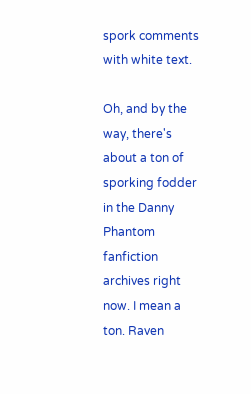spork comments with white text.

Oh, and by the way, there's about a ton of sporking fodder in the Danny Phantom fanfiction archives right now. I mean a ton. Raven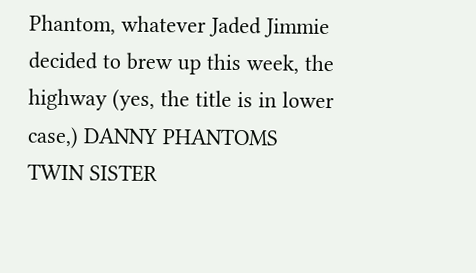Phantom, whatever Jaded Jimmie decided to brew up this week, the highway (yes, the title is in lower case,) DANNY PHANTOMS TWIN SISTER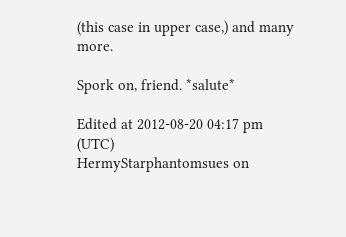(this case in upper case,) and many more.

Spork on, friend. *salute*

Edited at 2012-08-20 04:17 pm (UTC)
HermyStarphantomsues on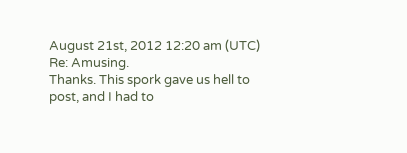August 21st, 2012 12:20 am (UTC)
Re: Amusing.
Thanks. This spork gave us hell to post, and I had to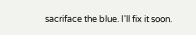sacriface the blue. I'll fix it soon.